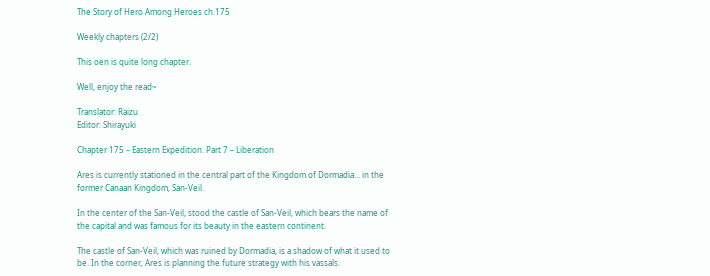The Story of Hero Among Heroes ch.175

Weekly chapters (2/2)

This oen is quite long chapter.

Well, enjoy the read~

Translator: Raizu
Editor: Shirayuki

Chapter 175 – Eastern Expedition. Part 7 – Liberation

Ares is currently stationed in the central part of the Kingdom of Dormadia… in the former Canaan Kingdom, San-Veil.

In the center of the San-Veil, stood the castle of San-Veil, which bears the name of the capital and was famous for its beauty in the eastern continent.

The castle of San-Veil, which was ruined by Dormadia, is a shadow of what it used to be. In the corner, Ares is planning the future strategy with his vassals.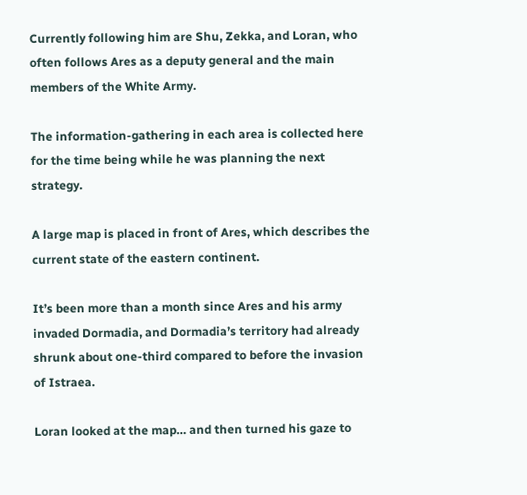Currently following him are Shu, Zekka, and Loran, who often follows Ares as a deputy general and the main members of the White Army.

The information-gathering in each area is collected here for the time being while he was planning the next strategy.

A large map is placed in front of Ares, which describes the current state of the eastern continent.

It’s been more than a month since Ares and his army invaded Dormadia, and Dormadia’s territory had already shrunk about one-third compared to before the invasion of Istraea.

Loran looked at the map… and then turned his gaze to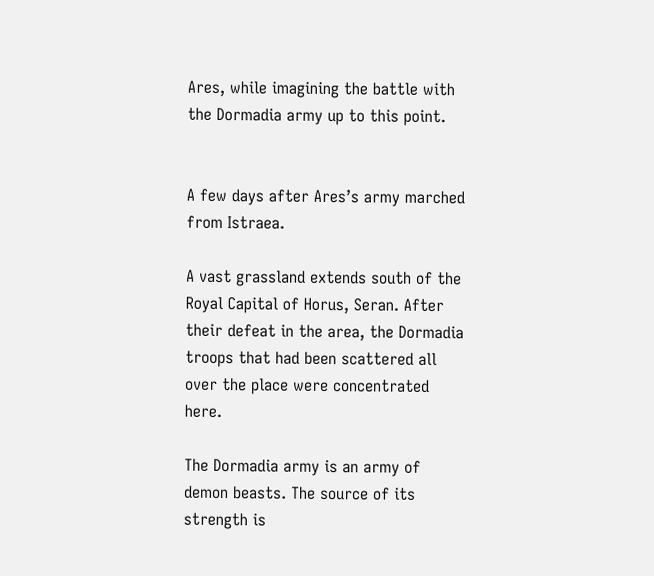Ares, while imagining the battle with the Dormadia army up to this point.


A few days after Ares’s army marched from Istraea.

A vast grassland extends south of the Royal Capital of Horus, Seran. After their defeat in the area, the Dormadia troops that had been scattered all over the place were concentrated here.

The Dormadia army is an army of demon beasts. The source of its strength is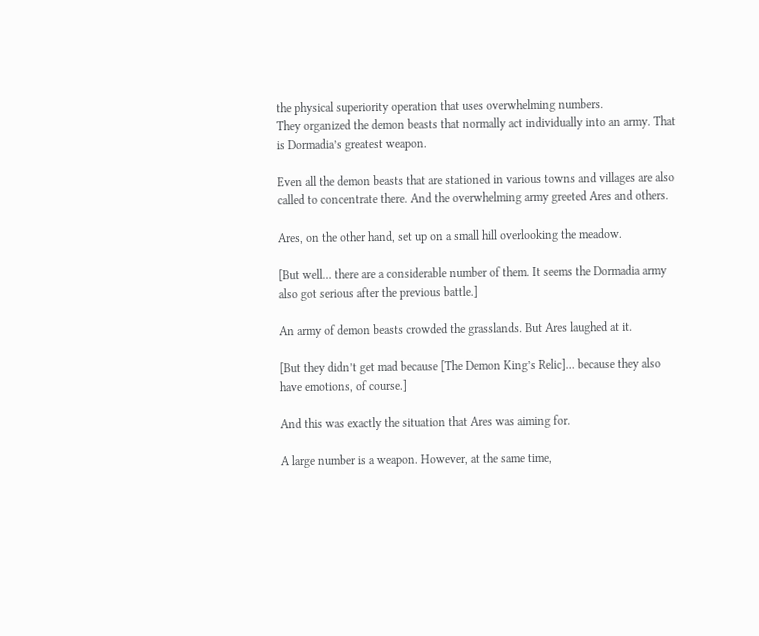the physical superiority operation that uses overwhelming numbers.
They organized the demon beasts that normally act individually into an army. That is Dormadia’s greatest weapon.

Even all the demon beasts that are stationed in various towns and villages are also called to concentrate there. And the overwhelming army greeted Ares and others.

Ares, on the other hand, set up on a small hill overlooking the meadow.

[But well… there are a considerable number of them. It seems the Dormadia army also got serious after the previous battle.]

An army of demon beasts crowded the grasslands. But Ares laughed at it.

[But they didn’t get mad because [The Demon King’s Relic]… because they also have emotions, of course.]

And this was exactly the situation that Ares was aiming for.

A large number is a weapon. However, at the same time,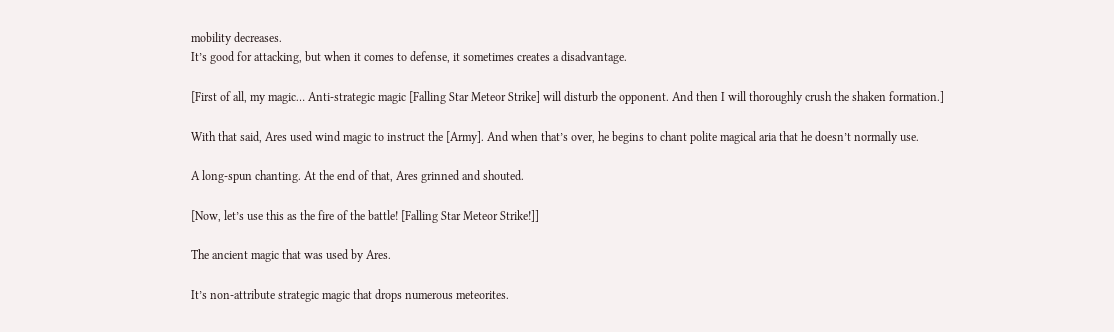mobility decreases.
It’s good for attacking, but when it comes to defense, it sometimes creates a disadvantage.

[First of all, my magic… Anti-strategic magic [Falling Star Meteor Strike] will disturb the opponent. And then I will thoroughly crush the shaken formation.]

With that said, Ares used wind magic to instruct the [Army]. And when that’s over, he begins to chant polite magical aria that he doesn’t normally use.

A long-spun chanting. At the end of that, Ares grinned and shouted.

[Now, let’s use this as the fire of the battle! [Falling Star Meteor Strike!]]

The ancient magic that was used by Ares.

It’s non-attribute strategic magic that drops numerous meteorites.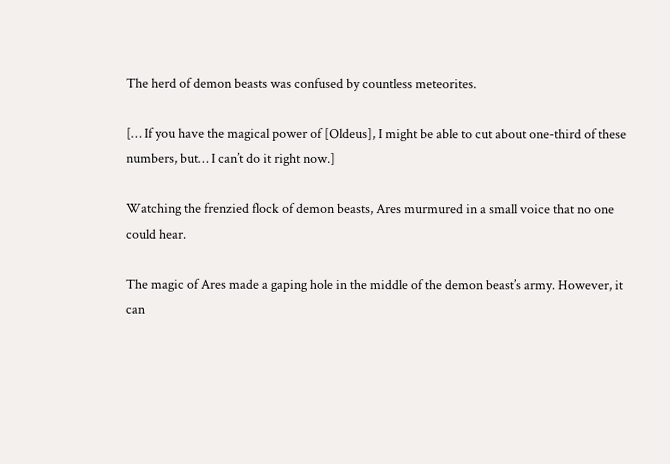The herd of demon beasts was confused by countless meteorites.

[… If you have the magical power of [Oldeus], I might be able to cut about one-third of these numbers, but… I can’t do it right now.]

Watching the frenzied flock of demon beasts, Ares murmured in a small voice that no one could hear.

The magic of Ares made a gaping hole in the middle of the demon beast’s army. However, it can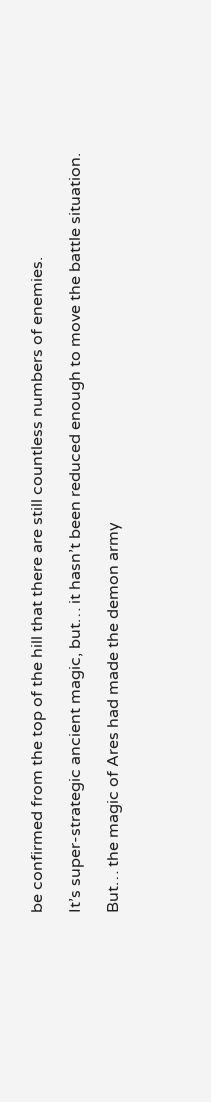be confirmed from the top of the hill that there are still countless numbers of enemies.

It’s super-strategic ancient magic, but… it hasn’t been reduced enough to move the battle situation.

But… the magic of Ares had made the demon army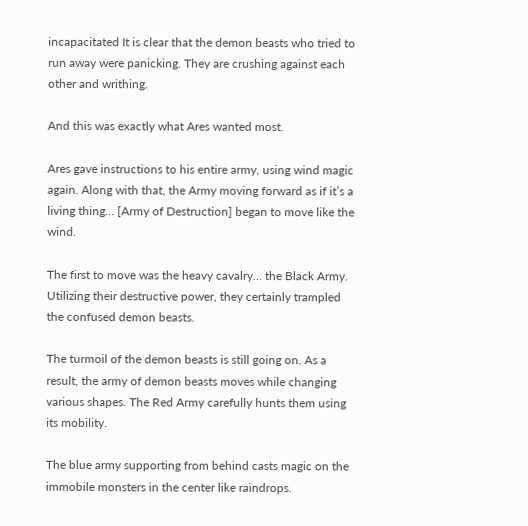incapacitated It is clear that the demon beasts who tried to run away were panicking. They are crushing against each other and writhing.

And this was exactly what Ares wanted most.

Ares gave instructions to his entire army, using wind magic again. Along with that, the Army moving forward as if it’s a living thing… [Army of Destruction] began to move like the wind.

The first to move was the heavy cavalry… the Black Army. Utilizing their destructive power, they certainly trampled the confused demon beasts.

The turmoil of the demon beasts is still going on. As a result, the army of demon beasts moves while changing various shapes. The Red Army carefully hunts them using its mobility.

The blue army supporting from behind casts magic on the immobile monsters in the center like raindrops.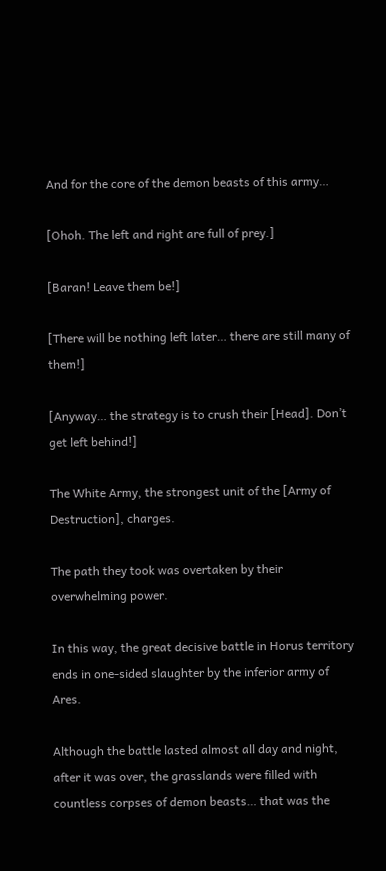And for the core of the demon beasts of this army…

[Ohoh. The left and right are full of prey.]

[Baran! Leave them be!]

[There will be nothing left later… there are still many of them!]

[Anyway… the strategy is to crush their [Head]. Don’t get left behind!]

The White Army, the strongest unit of the [Army of Destruction], charges.

The path they took was overtaken by their overwhelming power.

In this way, the great decisive battle in Horus territory ends in one-sided slaughter by the inferior army of Ares.

Although the battle lasted almost all day and night, after it was over, the grasslands were filled with countless corpses of demon beasts… that was the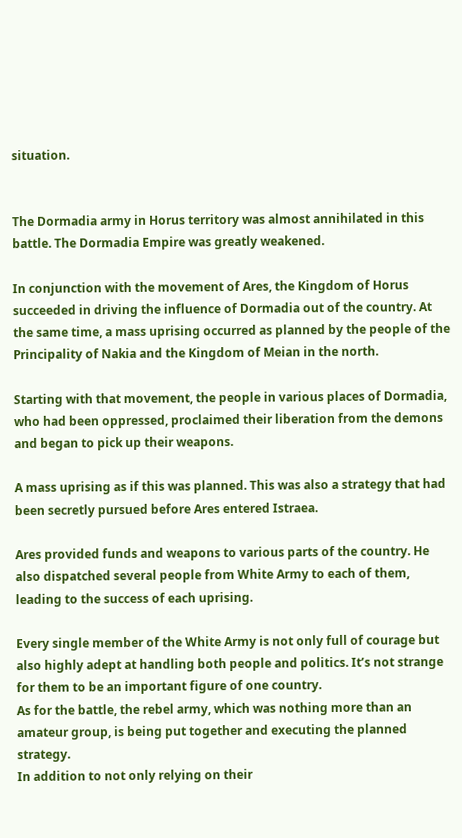situation.


The Dormadia army in Horus territory was almost annihilated in this battle. The Dormadia Empire was greatly weakened.

In conjunction with the movement of Ares, the Kingdom of Horus succeeded in driving the influence of Dormadia out of the country. At the same time, a mass uprising occurred as planned by the people of the Principality of Nakia and the Kingdom of Meian in the north.

Starting with that movement, the people in various places of Dormadia, who had been oppressed, proclaimed their liberation from the demons and began to pick up their weapons.

A mass uprising as if this was planned. This was also a strategy that had been secretly pursued before Ares entered Istraea.

Ares provided funds and weapons to various parts of the country. He also dispatched several people from White Army to each of them, leading to the success of each uprising.

Every single member of the White Army is not only full of courage but also highly adept at handling both people and politics. It’s not strange for them to be an important figure of one country.
As for the battle, the rebel army, which was nothing more than an amateur group, is being put together and executing the planned strategy.
In addition to not only relying on their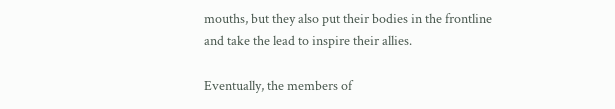mouths, but they also put their bodies in the frontline and take the lead to inspire their allies.

Eventually, the members of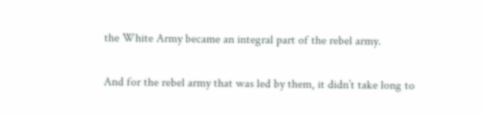the White Army became an integral part of the rebel army.

And for the rebel army that was led by them, it didn’t take long to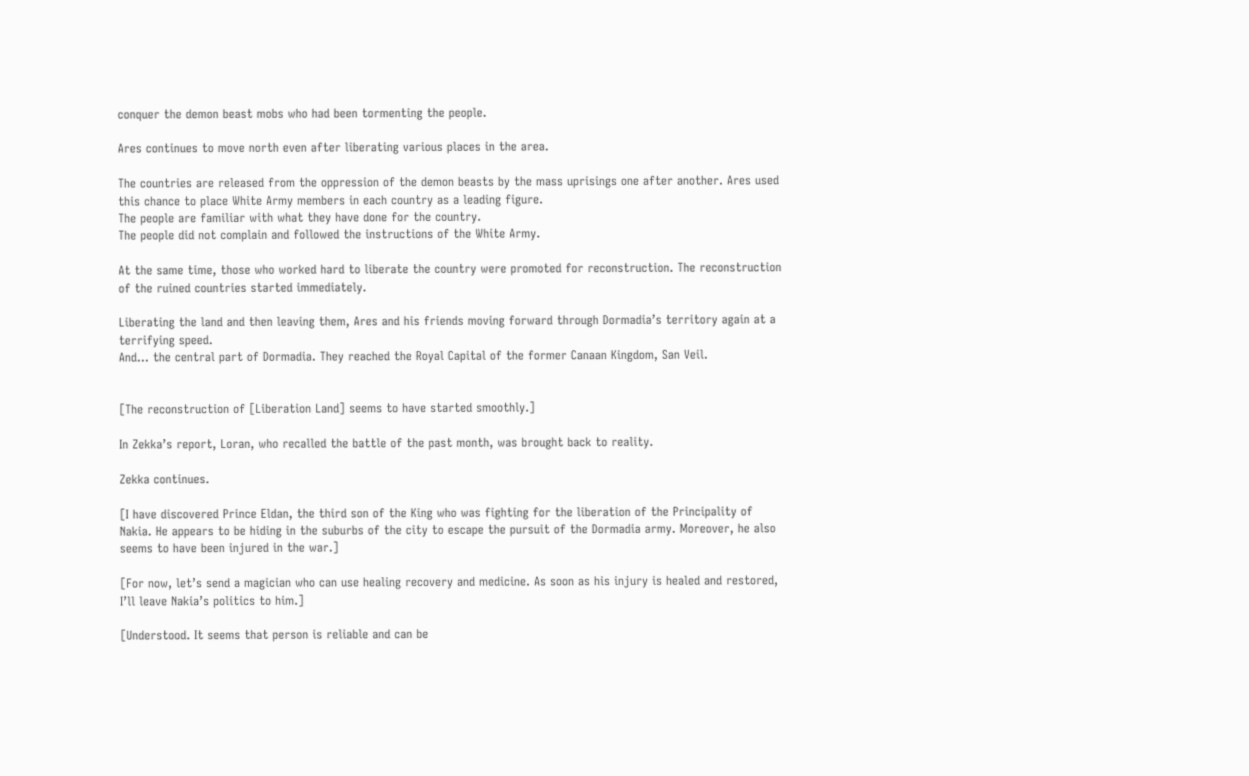conquer the demon beast mobs who had been tormenting the people.

Ares continues to move north even after liberating various places in the area.

The countries are released from the oppression of the demon beasts by the mass uprisings one after another. Ares used this chance to place White Army members in each country as a leading figure.
The people are familiar with what they have done for the country.
The people did not complain and followed the instructions of the White Army.

At the same time, those who worked hard to liberate the country were promoted for reconstruction. The reconstruction of the ruined countries started immediately.

Liberating the land and then leaving them, Ares and his friends moving forward through Dormadia’s territory again at a terrifying speed.
And… the central part of Dormadia. They reached the Royal Capital of the former Canaan Kingdom, San Veil.


[The reconstruction of [Liberation Land] seems to have started smoothly.]

In Zekka’s report, Loran, who recalled the battle of the past month, was brought back to reality.

Zekka continues.

[I have discovered Prince Eldan, the third son of the King who was fighting for the liberation of the Principality of Nakia. He appears to be hiding in the suburbs of the city to escape the pursuit of the Dormadia army. Moreover, he also seems to have been injured in the war.]

[For now, let’s send a magician who can use healing recovery and medicine. As soon as his injury is healed and restored, I’ll leave Nakia’s politics to him.]

[Understood. It seems that person is reliable and can be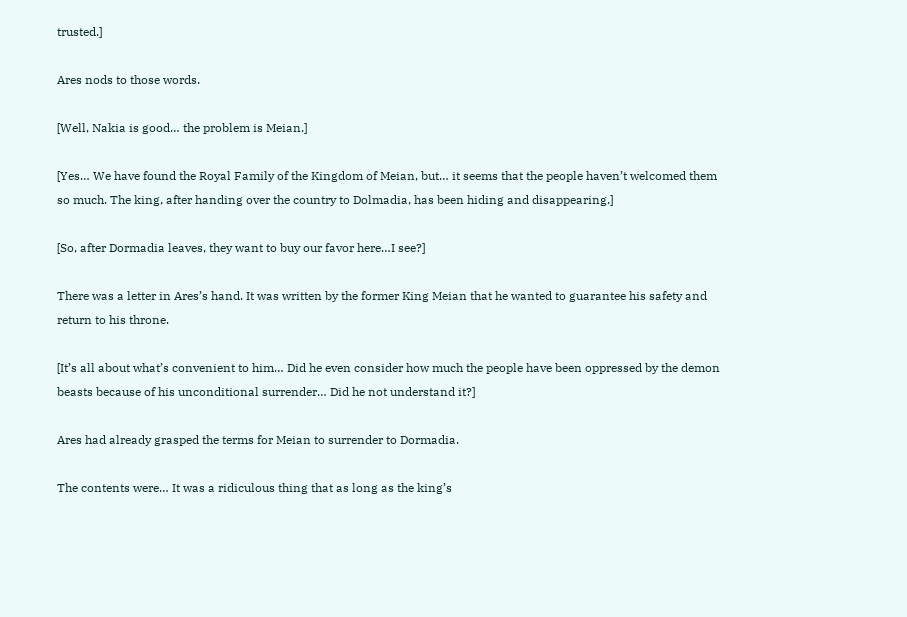trusted.]

Ares nods to those words.

[Well, Nakia is good… the problem is Meian.]

[Yes… We have found the Royal Family of the Kingdom of Meian, but… it seems that the people haven’t welcomed them so much. The king, after handing over the country to Dolmadia, has been hiding and disappearing.]

[So, after Dormadia leaves, they want to buy our favor here…I see?]

There was a letter in Ares’s hand. It was written by the former King Meian that he wanted to guarantee his safety and return to his throne.

[It’s all about what’s convenient to him… Did he even consider how much the people have been oppressed by the demon beasts because of his unconditional surrender… Did he not understand it?]

Ares had already grasped the terms for Meian to surrender to Dormadia.

The contents were… It was a ridiculous thing that as long as the king’s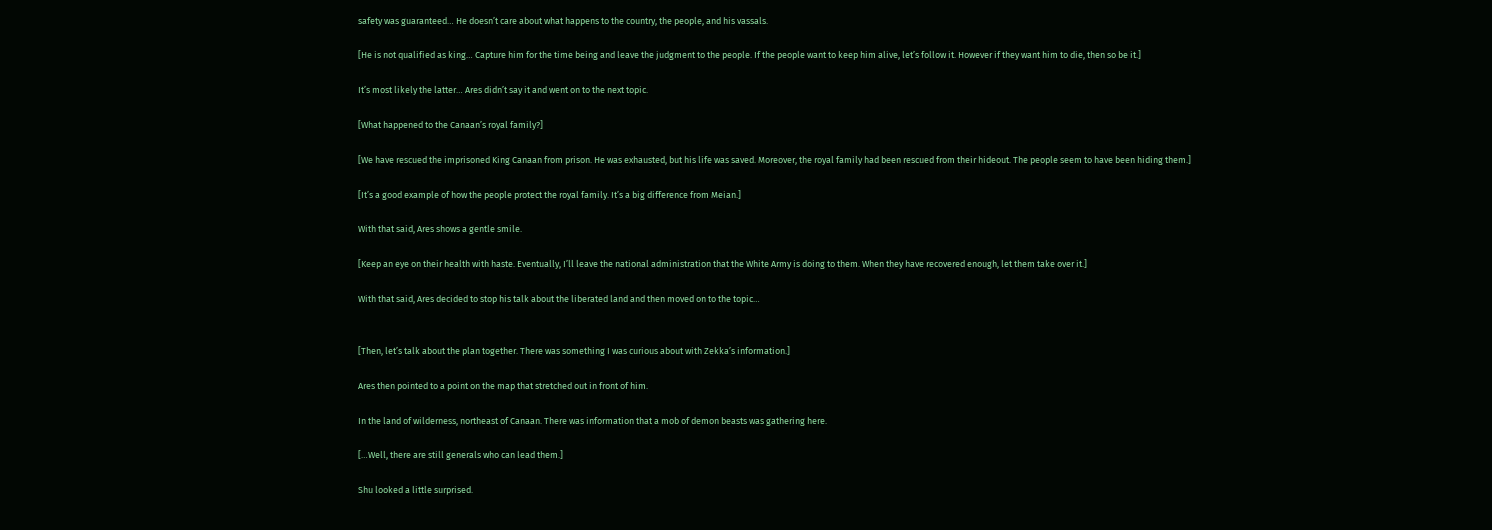safety was guaranteed… He doesn’t care about what happens to the country, the people, and his vassals.

[He is not qualified as king… Capture him for the time being and leave the judgment to the people. If the people want to keep him alive, let’s follow it. However if they want him to die, then so be it.]

It’s most likely the latter… Ares didn’t say it and went on to the next topic.

[What happened to the Canaan’s royal family?]

[We have rescued the imprisoned King Canaan from prison. He was exhausted, but his life was saved. Moreover, the royal family had been rescued from their hideout. The people seem to have been hiding them.]

[It’s a good example of how the people protect the royal family. It’s a big difference from Meian.]

With that said, Ares shows a gentle smile.

[Keep an eye on their health with haste. Eventually, I’ll leave the national administration that the White Army is doing to them. When they have recovered enough, let them take over it.]

With that said, Ares decided to stop his talk about the liberated land and then moved on to the topic…


[Then, let’s talk about the plan together. There was something I was curious about with Zekka’s information.]

Ares then pointed to a point on the map that stretched out in front of him.

In the land of wilderness, northeast of Canaan. There was information that a mob of demon beasts was gathering here.

[…Well, there are still generals who can lead them.]

Shu looked a little surprised.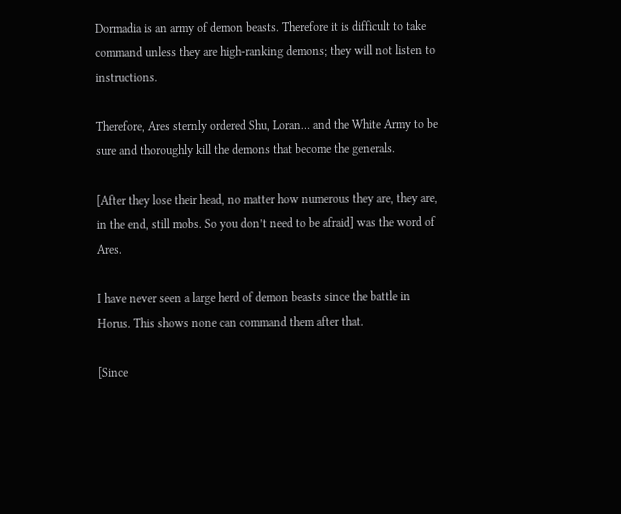Dormadia is an army of demon beasts. Therefore it is difficult to take command unless they are high-ranking demons; they will not listen to instructions.

Therefore, Ares sternly ordered Shu, Loran… and the White Army to be sure and thoroughly kill the demons that become the generals.

[After they lose their head, no matter how numerous they are, they are, in the end, still mobs. So you don’t need to be afraid] was the word of Ares.

I have never seen a large herd of demon beasts since the battle in Horus. This shows none can command them after that.

[Since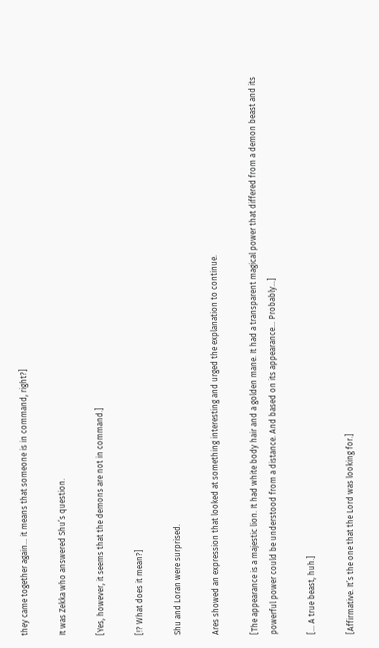they came together again… it means that someone is in command, right?]

It was Zekka who answered Shu’s question.

[Yes, however, it seems that the demons are not in command.]

[!? What does it mean?]

Shu and Loran were surprised.

Ares showed an expression that looked at something interesting and urged the explanation to continue.

[The appearance is a majestic lion. It had white body hair and a golden mane. It had a transparent magical power that differed from a demon beast and its powerful power could be understood from a distance. And based on its appearance… Probably…]

[… A true beast, huh.]

[Affirmative. It’s the one that the Lord was looking for.]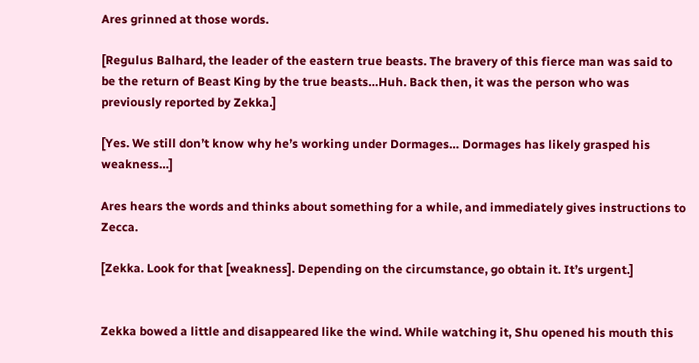Ares grinned at those words.

[Regulus Balhard, the leader of the eastern true beasts. The bravery of this fierce man was said to be the return of Beast King by the true beasts…Huh. Back then, it was the person who was previously reported by Zekka.]

[Yes. We still don’t know why he’s working under Dormages… Dormages has likely grasped his weakness…]

Ares hears the words and thinks about something for a while, and immediately gives instructions to Zecca.

[Zekka. Look for that [weakness]. Depending on the circumstance, go obtain it. It’s urgent.]


Zekka bowed a little and disappeared like the wind. While watching it, Shu opened his mouth this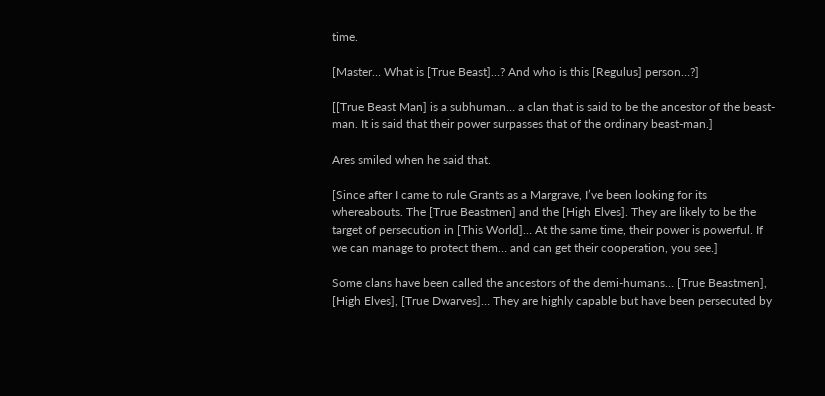time.

[Master… What is [True Beast]…? And who is this [Regulus] person…?]

[[True Beast Man] is a subhuman… a clan that is said to be the ancestor of the beast-man. It is said that their power surpasses that of the ordinary beast-man.]

Ares smiled when he said that.

[Since after I came to rule Grants as a Margrave, I’ve been looking for its whereabouts. The [True Beastmen] and the [High Elves]. They are likely to be the target of persecution in [This World]… At the same time, their power is powerful. If we can manage to protect them… and can get their cooperation, you see.]

Some clans have been called the ancestors of the demi-humans… [True Beastmen], [High Elves], [True Dwarves]… They are highly capable but have been persecuted by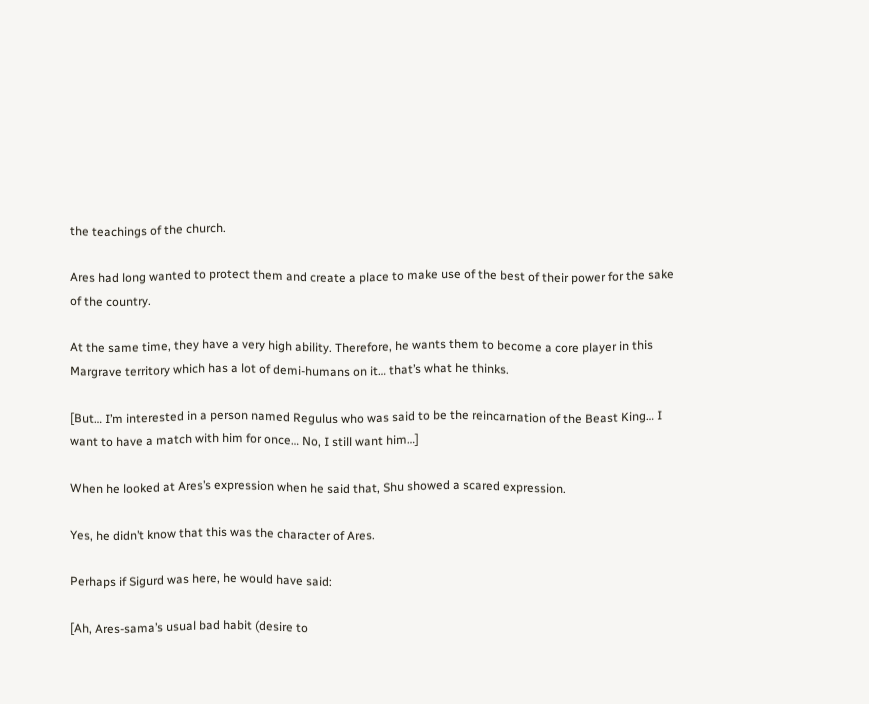the teachings of the church.

Ares had long wanted to protect them and create a place to make use of the best of their power for the sake of the country.

At the same time, they have a very high ability. Therefore, he wants them to become a core player in this Margrave territory which has a lot of demi-humans on it… that’s what he thinks.

[But… I’m interested in a person named Regulus who was said to be the reincarnation of the Beast King… I want to have a match with him for once… No, I still want him…]

When he looked at Ares’s expression when he said that, Shu showed a scared expression.

Yes, he didn’t know that this was the character of Ares.

Perhaps if Sigurd was here, he would have said:

[Ah, Ares-sama’s usual bad habit (desire to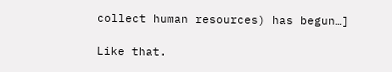collect human resources) has begun…]

Like that.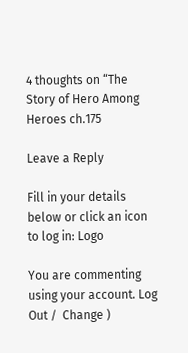4 thoughts on “The Story of Hero Among Heroes ch.175

Leave a Reply

Fill in your details below or click an icon to log in: Logo

You are commenting using your account. Log Out /  Change )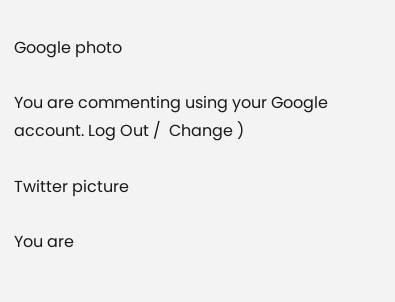Google photo

You are commenting using your Google account. Log Out /  Change )

Twitter picture

You are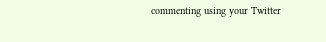commenting using your Twitter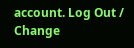account. Log Out /  Change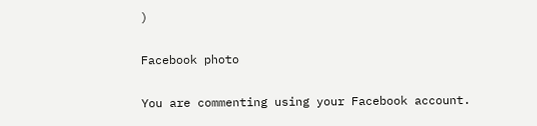)

Facebook photo

You are commenting using your Facebook account.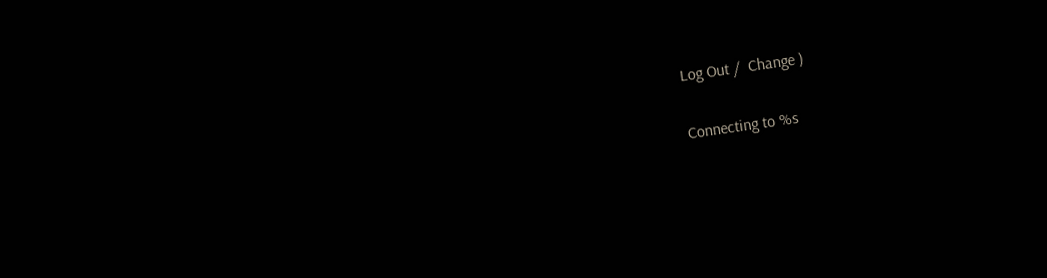Log Out /  Change )

Connecting to %s